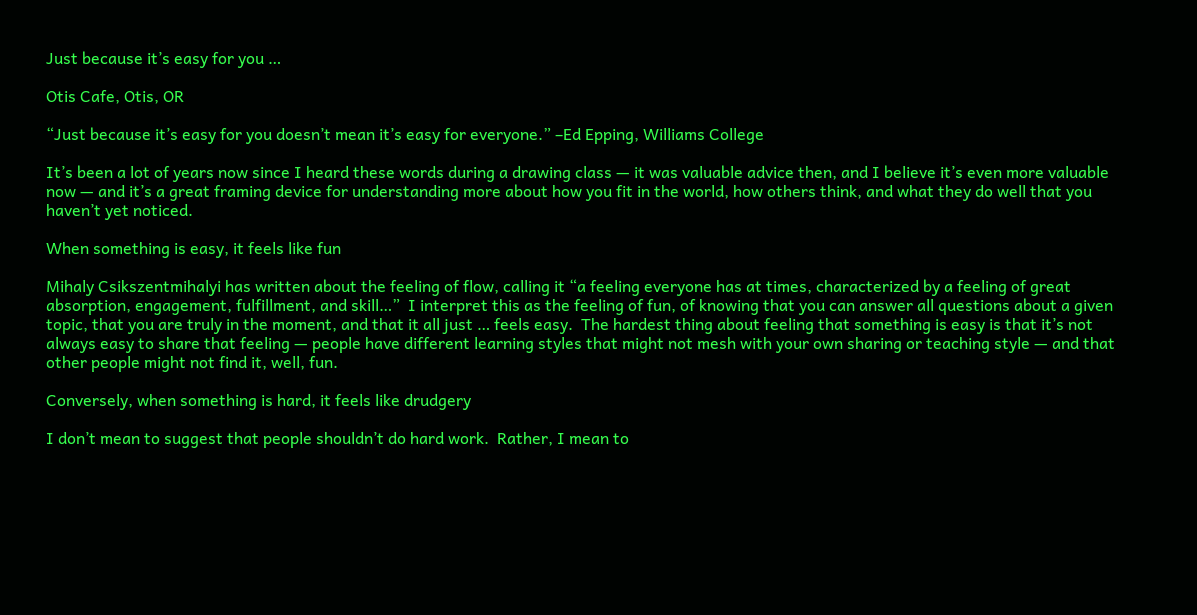Just because it’s easy for you …

Otis Cafe, Otis, OR

“Just because it’s easy for you doesn’t mean it’s easy for everyone.” –Ed Epping, Williams College

It’s been a lot of years now since I heard these words during a drawing class — it was valuable advice then, and I believe it’s even more valuable now — and it’s a great framing device for understanding more about how you fit in the world, how others think, and what they do well that you haven’t yet noticed.

When something is easy, it feels like fun

Mihaly Csikszentmihalyi has written about the feeling of flow, calling it “a feeling everyone has at times, characterized by a feeling of great absorption, engagement, fulfillment, and skill…”  I interpret this as the feeling of fun, of knowing that you can answer all questions about a given topic, that you are truly in the moment, and that it all just … feels easy.  The hardest thing about feeling that something is easy is that it’s not always easy to share that feeling — people have different learning styles that might not mesh with your own sharing or teaching style — and that other people might not find it, well, fun.

Conversely, when something is hard, it feels like drudgery

I don’t mean to suggest that people shouldn’t do hard work.  Rather, I mean to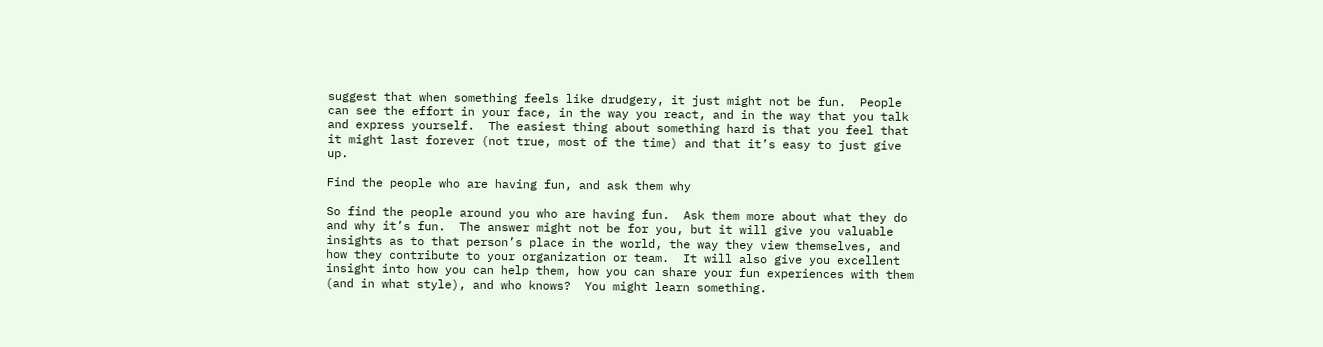suggest that when something feels like drudgery, it just might not be fun.  People can see the effort in your face, in the way you react, and in the way that you talk and express yourself.  The easiest thing about something hard is that you feel that it might last forever (not true, most of the time) and that it’s easy to just give up.

Find the people who are having fun, and ask them why

So find the people around you who are having fun.  Ask them more about what they do and why it’s fun.  The answer might not be for you, but it will give you valuable insights as to that person’s place in the world, the way they view themselves, and how they contribute to your organization or team.  It will also give you excellent insight into how you can help them, how you can share your fun experiences with them (and in what style), and who knows?  You might learn something.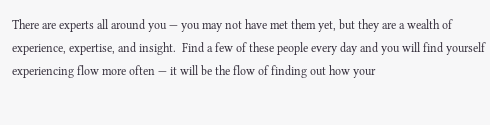There are experts all around you — you may not have met them yet, but they are a wealth of experience, expertise, and insight.  Find a few of these people every day and you will find yourself experiencing flow more often — it will be the flow of finding out how your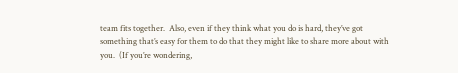team fits together.  Also, even if they think what you do is hard, they’ve got something that’s easy for them to do that they might like to share more about with you.  (If you’re wondering,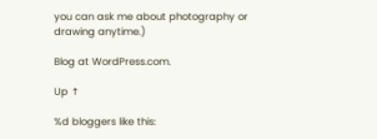you can ask me about photography or drawing anytime.)

Blog at WordPress.com.

Up ↑

%d bloggers like this: